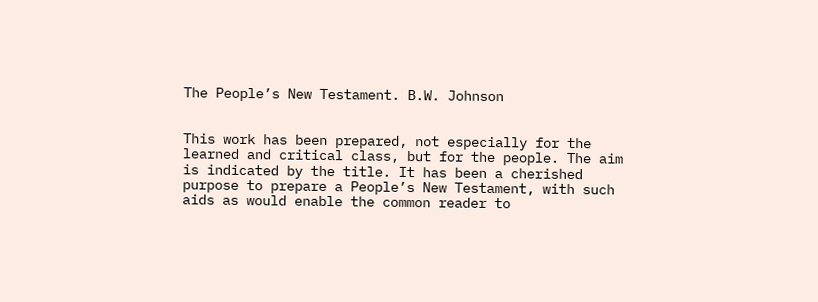The People’s New Testament. B.W. Johnson


This work has been prepared, not especially for the learned and critical class, but for the people. The aim is indicated by the title. It has been a cherished purpose to prepare a People’s New Testament, with such aids as would enable the common reader to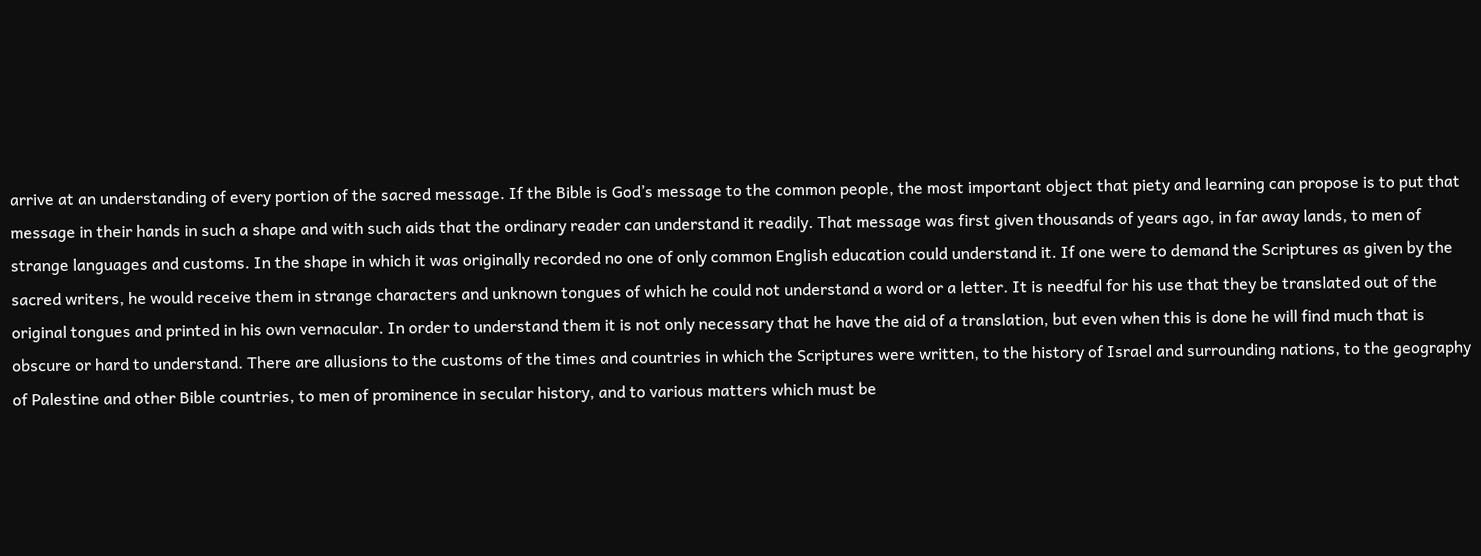arrive at an understanding of every portion of the sacred message. If the Bible is God’s message to the common people, the most important object that piety and learning can propose is to put that message in their hands in such a shape and with such aids that the ordinary reader can understand it readily. That message was first given thousands of years ago, in far away lands, to men of strange languages and customs. In the shape in which it was originally recorded no one of only common English education could understand it. If one were to demand the Scriptures as given by the sacred writers, he would receive them in strange characters and unknown tongues of which he could not understand a word or a letter. It is needful for his use that they be translated out of the original tongues and printed in his own vernacular. In order to understand them it is not only necessary that he have the aid of a translation, but even when this is done he will find much that is obscure or hard to understand. There are allusions to the customs of the times and countries in which the Scriptures were written, to the history of Israel and surrounding nations, to the geography of Palestine and other Bible countries, to men of prominence in secular history, and to various matters which must be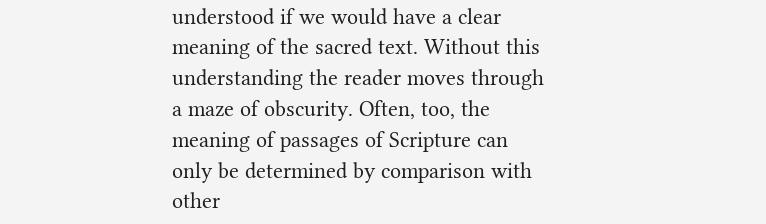understood if we would have a clear meaning of the sacred text. Without this understanding the reader moves through a maze of obscurity. Often, too, the meaning of passages of Scripture can only be determined by comparison with other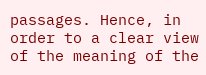passages. Hence, in order to a clear view of the meaning of the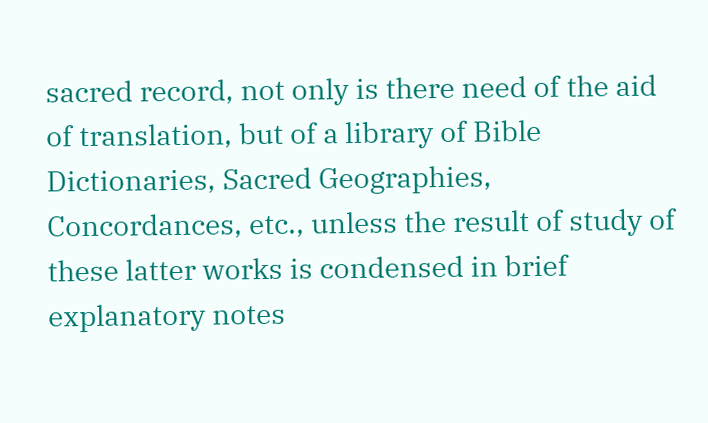sacred record, not only is there need of the aid of translation, but of a library of Bible Dictionaries, Sacred Geographies, Concordances, etc., unless the result of study of these latter works is condensed in brief explanatory notes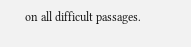on all difficult passages.